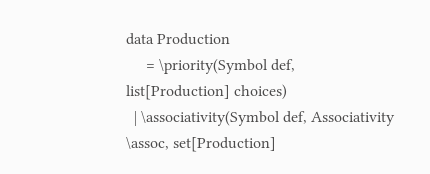data Production
     = \priority(Symbol def, list[Production] choices)
  | \associativity(Symbol def, Associativity \assoc, set[Production]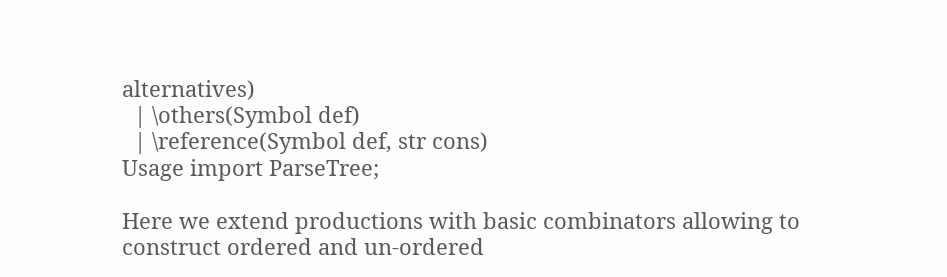alternatives)
  | \others(Symbol def)
  | \reference(Symbol def, str cons)
Usage import ParseTree;

Here we extend productions with basic combinators allowing to construct ordered and un-ordered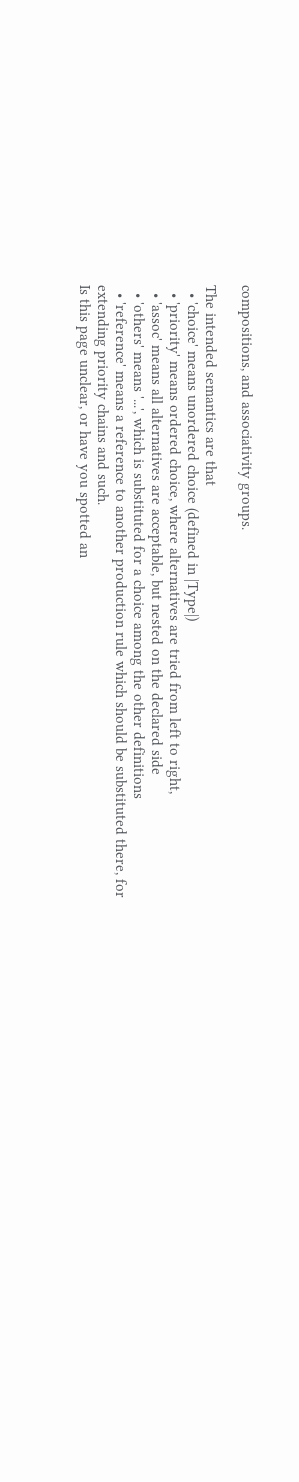compositions, and associativity groups.

The intended semantics are that
  • 'choice' means unordered choice (defined in |Type|)
  • 'priority' means ordered choice, where alternatives are tried from left to right,
  • 'assoc' means all alternatives are acceptable, but nested on the declared side
  • 'others' means '...', which is substituted for a choice among the other definitions
  • 'reference' means a reference to another production rule which should be substituted there, for extending priority chains and such.
Is this page unclear, or have you spotted an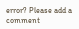error? Please add a comment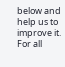below and help us to improve it. For all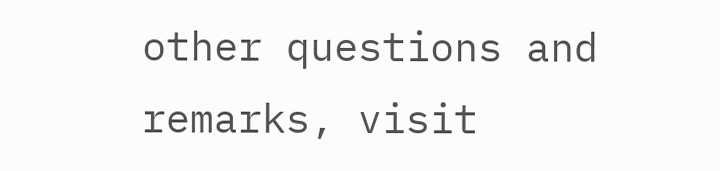other questions and remarks, visit